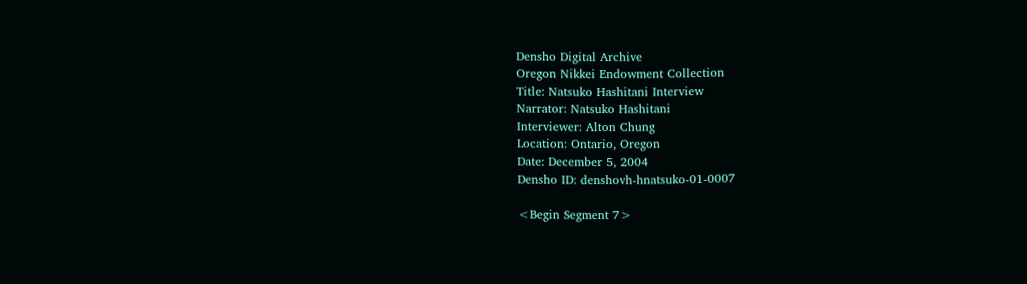Densho Digital Archive
Oregon Nikkei Endowment Collection
Title: Natsuko Hashitani Interview
Narrator: Natsuko Hashitani
Interviewer: Alton Chung
Location: Ontario, Oregon
Date: December 5, 2004
Densho ID: denshovh-hnatsuko-01-0007

<Begin Segment 7>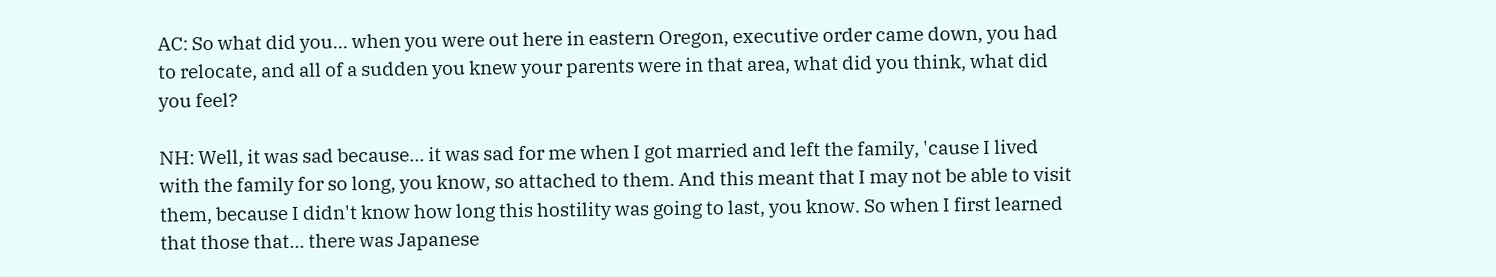AC: So what did you... when you were out here in eastern Oregon, executive order came down, you had to relocate, and all of a sudden you knew your parents were in that area, what did you think, what did you feel?

NH: Well, it was sad because... it was sad for me when I got married and left the family, 'cause I lived with the family for so long, you know, so attached to them. And this meant that I may not be able to visit them, because I didn't know how long this hostility was going to last, you know. So when I first learned that those that... there was Japanese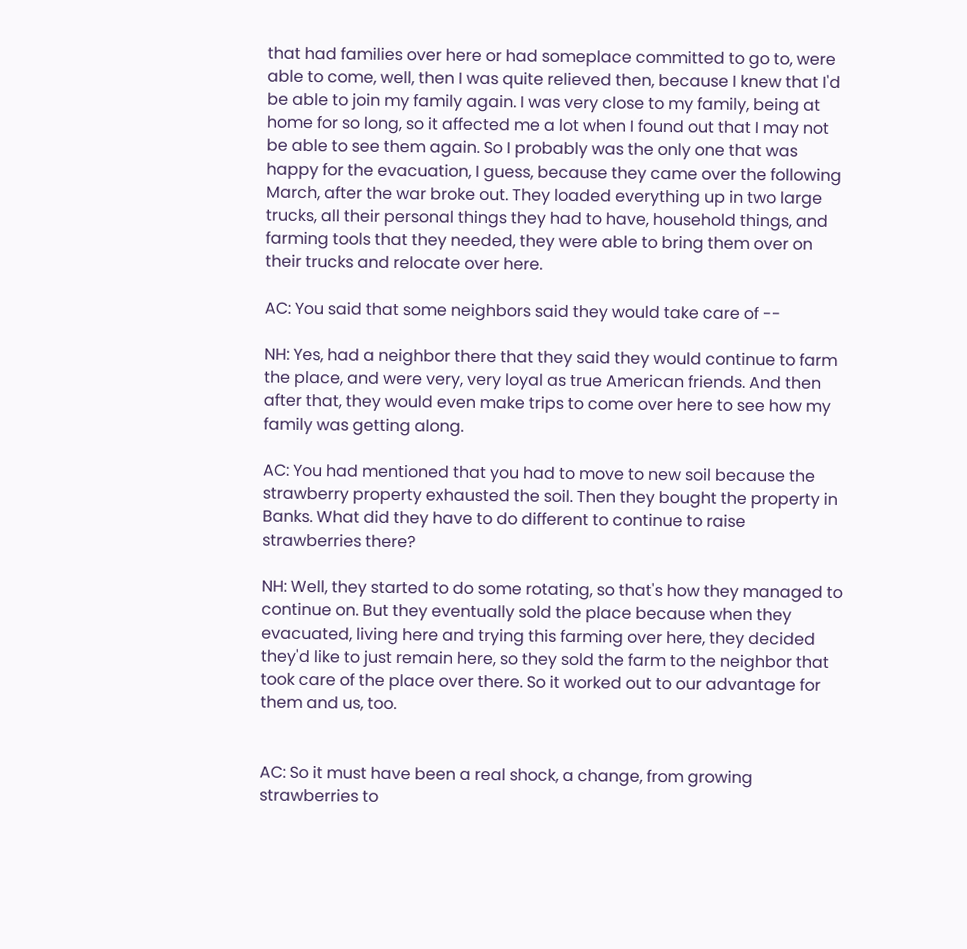that had families over here or had someplace committed to go to, were able to come, well, then I was quite relieved then, because I knew that I'd be able to join my family again. I was very close to my family, being at home for so long, so it affected me a lot when I found out that I may not be able to see them again. So I probably was the only one that was happy for the evacuation, I guess, because they came over the following March, after the war broke out. They loaded everything up in two large trucks, all their personal things they had to have, household things, and farming tools that they needed, they were able to bring them over on their trucks and relocate over here.

AC: You said that some neighbors said they would take care of --

NH: Yes, had a neighbor there that they said they would continue to farm the place, and were very, very loyal as true American friends. And then after that, they would even make trips to come over here to see how my family was getting along.

AC: You had mentioned that you had to move to new soil because the strawberry property exhausted the soil. Then they bought the property in Banks. What did they have to do different to continue to raise strawberries there?

NH: Well, they started to do some rotating, so that's how they managed to continue on. But they eventually sold the place because when they evacuated, living here and trying this farming over here, they decided they'd like to just remain here, so they sold the farm to the neighbor that took care of the place over there. So it worked out to our advantage for them and us, too.


AC: So it must have been a real shock, a change, from growing strawberries to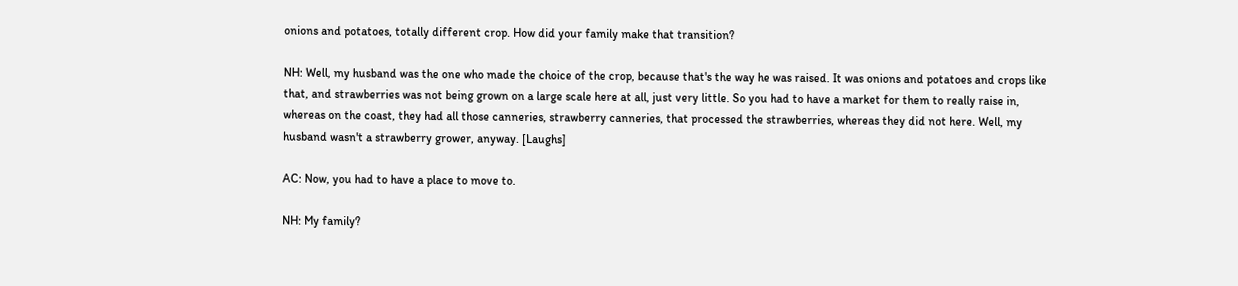onions and potatoes, totally different crop. How did your family make that transition?

NH: Well, my husband was the one who made the choice of the crop, because that's the way he was raised. It was onions and potatoes and crops like that, and strawberries was not being grown on a large scale here at all, just very little. So you had to have a market for them to really raise in, whereas on the coast, they had all those canneries, strawberry canneries, that processed the strawberries, whereas they did not here. Well, my husband wasn't a strawberry grower, anyway. [Laughs]

AC: Now, you had to have a place to move to.

NH: My family?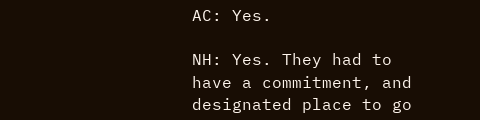AC: Yes.

NH: Yes. They had to have a commitment, and designated place to go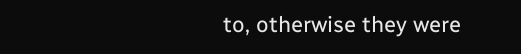to, otherwise they were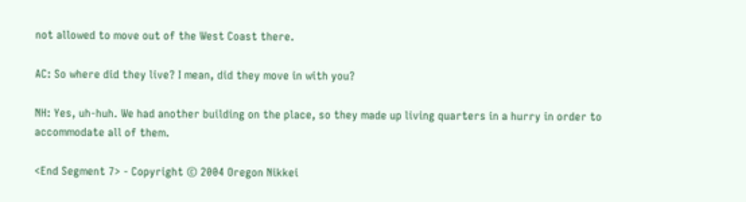not allowed to move out of the West Coast there.

AC: So where did they live? I mean, did they move in with you?

NH: Yes, uh-huh. We had another building on the place, so they made up living quarters in a hurry in order to accommodate all of them.

<End Segment 7> - Copyright © 2004 Oregon Nikkei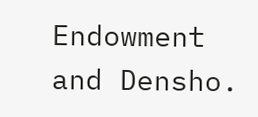Endowment and Densho.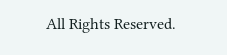All Rights Reserved.